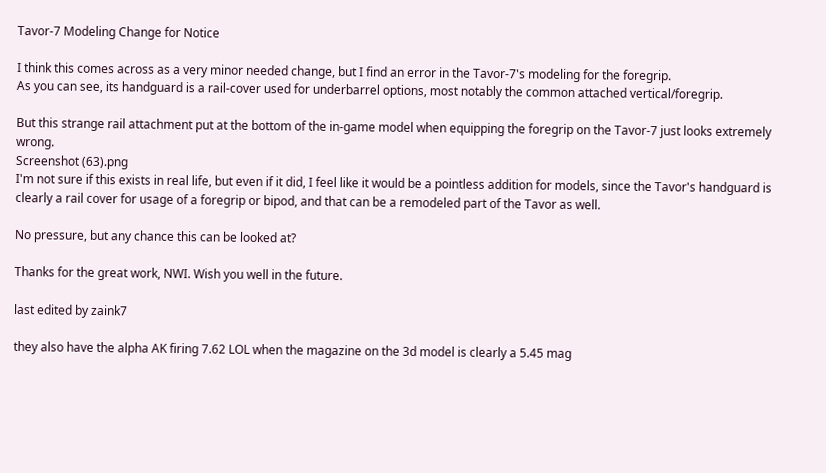Tavor-7 Modeling Change for Notice

I think this comes across as a very minor needed change, but I find an error in the Tavor-7's modeling for the foregrip.
As you can see, its handguard is a rail-cover used for underbarrel options, most notably the common attached vertical/foregrip.

But this strange rail attachment put at the bottom of the in-game model when equipping the foregrip on the Tavor-7 just looks extremely wrong.
Screenshot (63).png
I'm not sure if this exists in real life, but even if it did, I feel like it would be a pointless addition for models, since the Tavor's handguard is clearly a rail cover for usage of a foregrip or bipod, and that can be a remodeled part of the Tavor as well.

No pressure, but any chance this can be looked at?

Thanks for the great work, NWI. Wish you well in the future.

last edited by zaink7

they also have the alpha AK firing 7.62 LOL when the magazine on the 3d model is clearly a 5.45 mag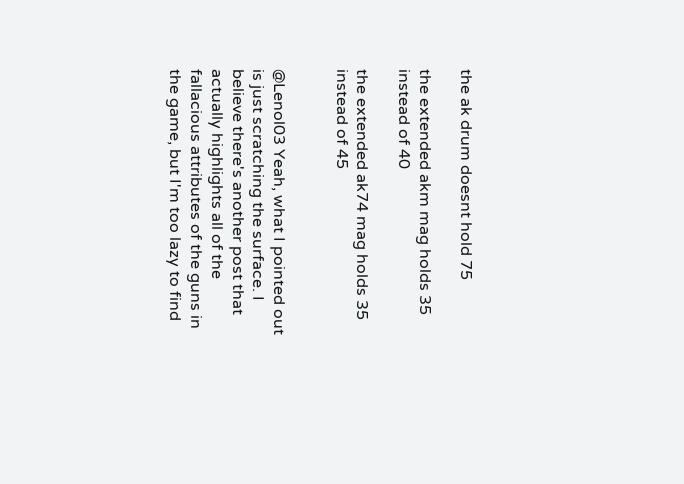the ak drum doesnt hold 75

the extended akm mag holds 35 instead of 40

the extended ak74 mag holds 35 instead of 45


@Lenol03 Yeah, what I pointed out is just scratching the surface. I believe there's another post that actually highlights all of the fallacious attributes of the guns in the game, but I'm too lazy to find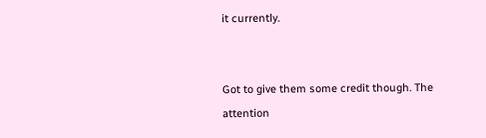it currently.


Got to give them some credit though. The attention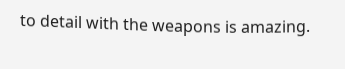to detail with the weapons is amazing.